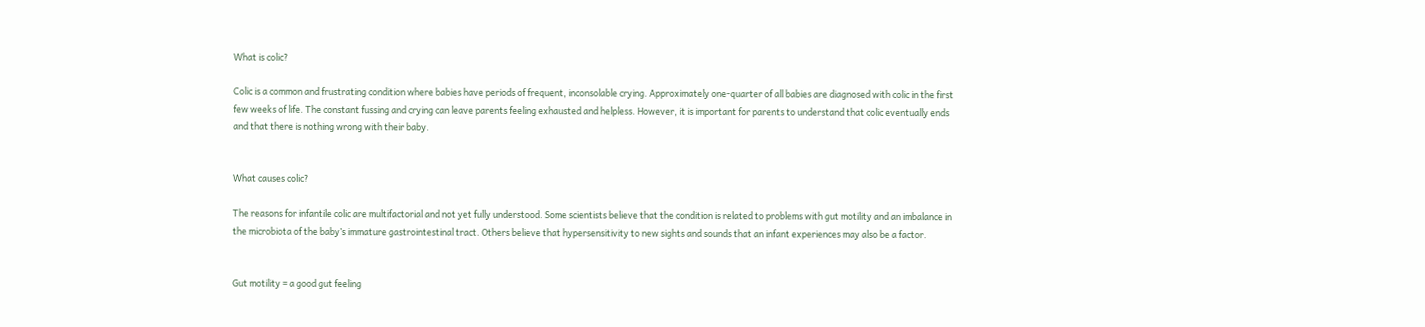What is colic?

Colic is a common and frustrating condition where babies have periods of frequent, inconsolable crying. Approximately one-quarter of all babies are diagnosed with colic in the first few weeks of life. The constant fussing and crying can leave parents feeling exhausted and helpless. However, it is important for parents to understand that colic eventually ends and that there is nothing wrong with their baby.


What causes colic?

The reasons for infantile colic are multifactorial and not yet fully understood. Some scientists believe that the condition is related to problems with gut motility and an imbalance in the microbiota of the baby’s immature gastrointestinal tract. Others believe that hypersensitivity to new sights and sounds that an infant experiences may also be a factor.


Gut motility = a good gut feeling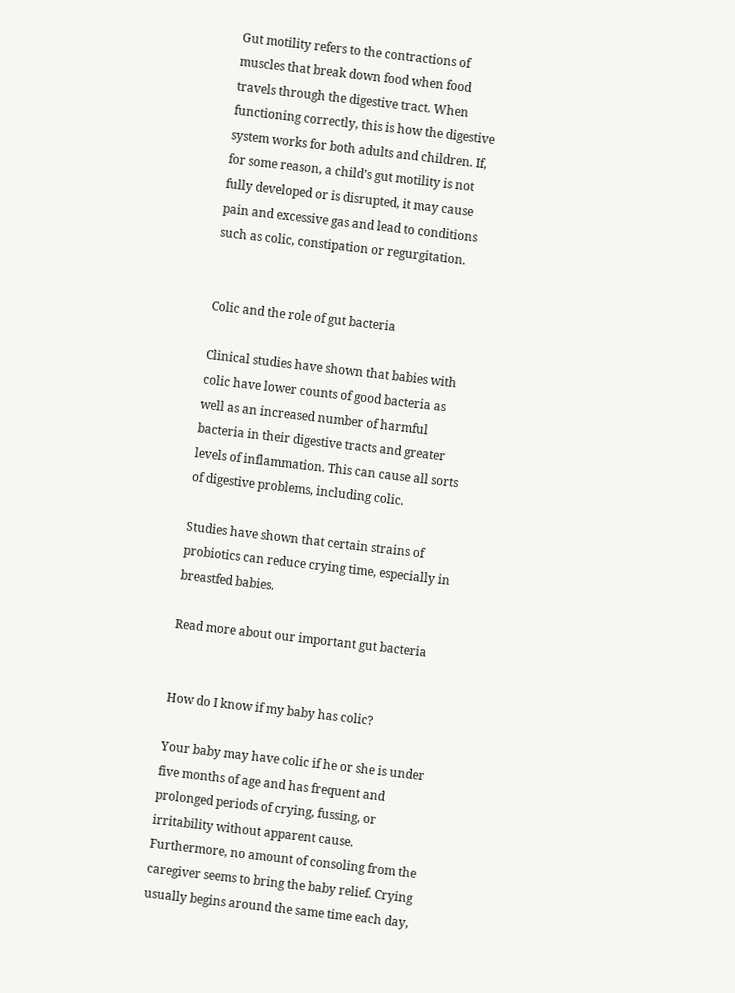Gut motility refers to the contractions of muscles that break down food when food travels through the digestive tract. When functioning correctly, this is how the digestive system works for both adults and children. If, for some reason, a child’s gut motility is not fully developed or is disrupted, it may cause pain and excessive gas and lead to conditions such as colic, constipation or regurgitation.


Colic and the role of gut bacteria

Clinical studies have shown that babies with colic have lower counts of good bacteria as well as an increased number of harmful bacteria in their digestive tracts and greater levels of inflammation. This can cause all sorts of digestive problems, including colic.

Studies have shown that certain strains of probiotics can reduce crying time, especially in breastfed babies.

Read more about our important gut bacteria


How do I know if my baby has colic?

Your baby may have colic if he or she is under five months of age and has frequent and prolonged periods of crying, fussing, or irritability without apparent cause. Furthermore, no amount of consoling from the caregiver seems to bring the baby relief. Crying usually begins around the same time each day,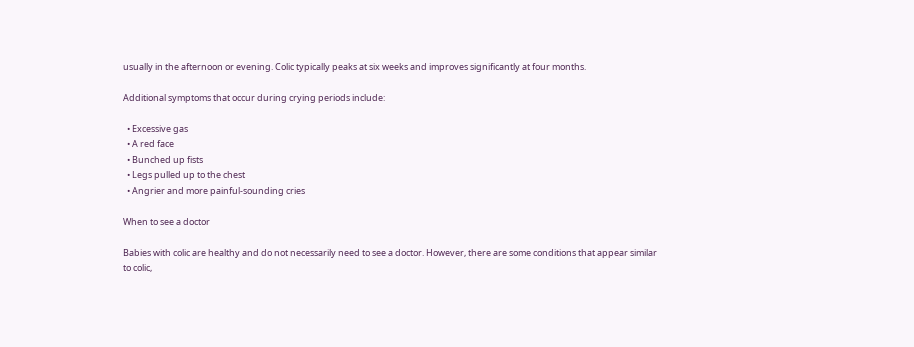usually in the afternoon or evening. Colic typically peaks at six weeks and improves significantly at four months.

Additional symptoms that occur during crying periods include:

  • Excessive gas
  • A red face
  • Bunched up fists
  • Legs pulled up to the chest
  • Angrier and more painful-sounding cries

When to see a doctor

Babies with colic are healthy and do not necessarily need to see a doctor. However, there are some conditions that appear similar to colic,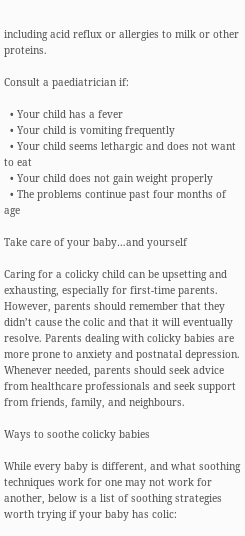including acid reflux or allergies to milk or other proteins.

Consult a paediatrician if:

  • Your child has a fever
  • Your child is vomiting frequently
  • Your child seems lethargic and does not want to eat
  • Your child does not gain weight properly
  • The problems continue past four months of age

Take care of your baby…and yourself

Caring for a colicky child can be upsetting and exhausting, especially for first-time parents. However, parents should remember that they didn’t cause the colic and that it will eventually resolve. Parents dealing with colicky babies are more prone to anxiety and postnatal depression. Whenever needed, parents should seek advice from healthcare professionals and seek support from friends, family, and neighbours.

Ways to soothe colicky babies

While every baby is different, and what soothing techniques work for one may not work for another, below is a list of soothing strategies worth trying if your baby has colic: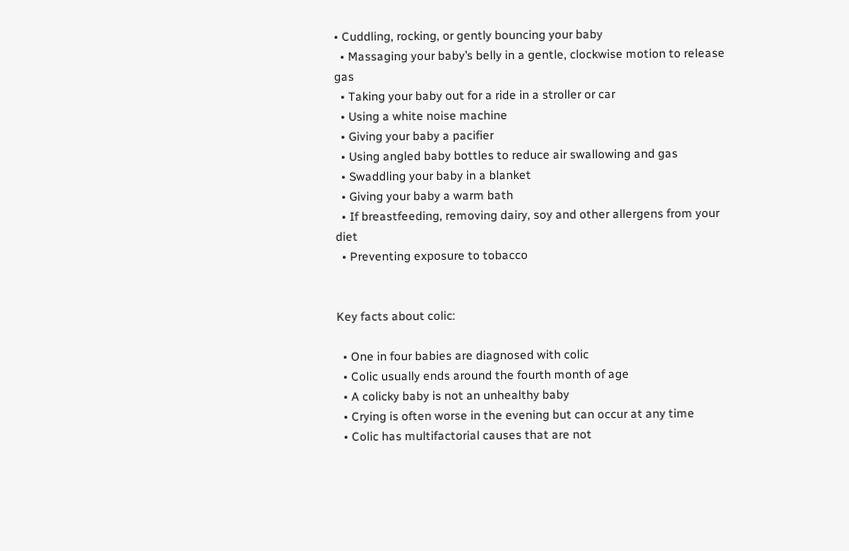• Cuddling, rocking, or gently bouncing your baby
  • Massaging your baby’s belly in a gentle, clockwise motion to release gas
  • Taking your baby out for a ride in a stroller or car
  • Using a white noise machine
  • Giving your baby a pacifier
  • Using angled baby bottles to reduce air swallowing and gas
  • Swaddling your baby in a blanket
  • Giving your baby a warm bath
  • If breastfeeding, removing dairy, soy and other allergens from your diet
  • Preventing exposure to tobacco


Key facts about colic:

  • One in four babies are diagnosed with colic
  • Colic usually ends around the fourth month of age
  • A colicky baby is not an unhealthy baby
  • Crying is often worse in the evening but can occur at any time
  • Colic has multifactorial causes that are not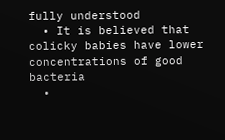fully understood
  • It is believed that colicky babies have lower concentrations of good bacteria
  •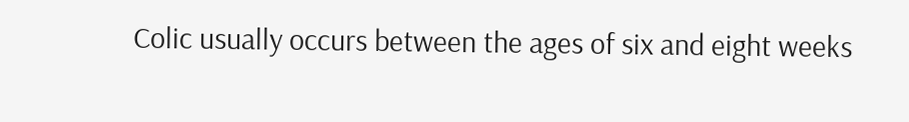Colic usually occurs between the ages of six and eight weeks